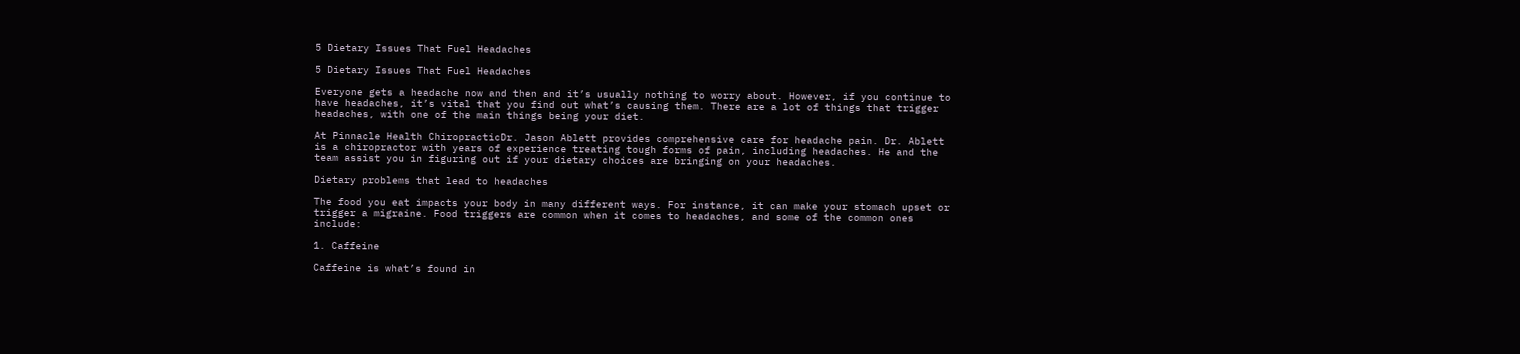5 Dietary Issues That Fuel Headaches

5 Dietary Issues That Fuel Headaches

Everyone gets a headache now and then and it’s usually nothing to worry about. However, if you continue to have headaches, it’s vital that you find out what’s causing them. There are a lot of things that trigger headaches, with one of the main things being your diet.

At Pinnacle Health ChiropracticDr. Jason Ablett provides comprehensive care for headache pain. Dr. Ablett is a chiropractor with years of experience treating tough forms of pain, including headaches. He and the team assist you in figuring out if your dietary choices are bringing on your headaches.

Dietary problems that lead to headaches

The food you eat impacts your body in many different ways. For instance, it can make your stomach upset or trigger a migraine. Food triggers are common when it comes to headaches, and some of the common ones include:

1. Caffeine

Caffeine is what’s found in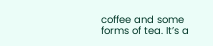coffee and some forms of tea. It’s a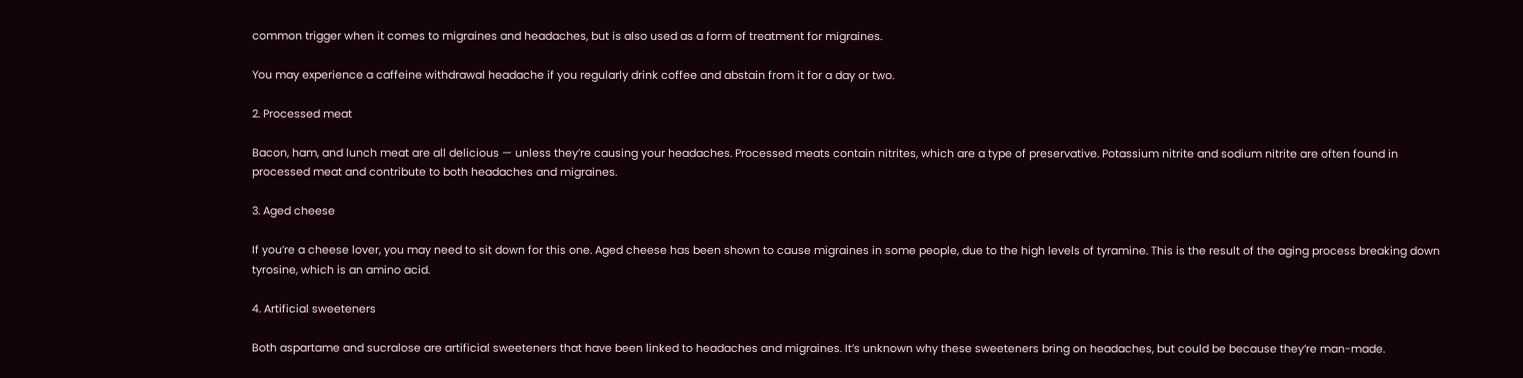common trigger when it comes to migraines and headaches, but is also used as a form of treatment for migraines.

You may experience a caffeine withdrawal headache if you regularly drink coffee and abstain from it for a day or two.

2. Processed meat

Bacon, ham, and lunch meat are all delicious — unless they’re causing your headaches. Processed meats contain nitrites, which are a type of preservative. Potassium nitrite and sodium nitrite are often found in processed meat and contribute to both headaches and migraines.

3. Aged cheese

If you’re a cheese lover, you may need to sit down for this one. Aged cheese has been shown to cause migraines in some people, due to the high levels of tyramine. This is the result of the aging process breaking down tyrosine, which is an amino acid.

4. Artificial sweeteners

Both aspartame and sucralose are artificial sweeteners that have been linked to headaches and migraines. It’s unknown why these sweeteners bring on headaches, but could be because they’re man-made.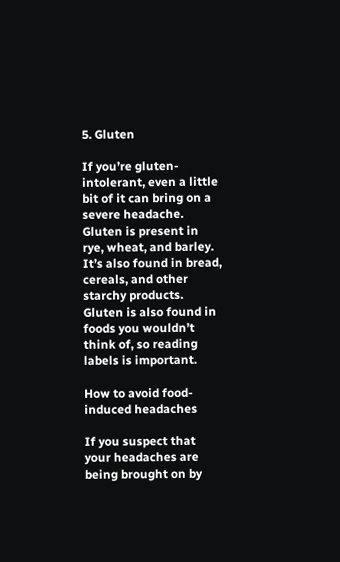5. Gluten

If you’re gluten-intolerant, even a little bit of it can bring on a severe headache. Gluten is present in rye, wheat, and barley. It’s also found in bread, cereals, and other starchy products. Gluten is also found in foods you wouldn’t think of, so reading labels is important.

How to avoid food-induced headaches

If you suspect that your headaches are being brought on by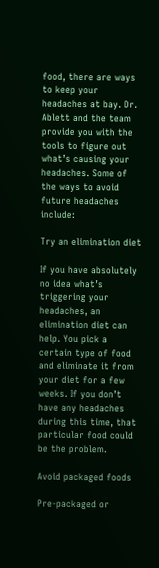food, there are ways to keep your headaches at bay. Dr. Ablett and the team provide you with the tools to figure out what’s causing your headaches. Some of the ways to avoid future headaches include:

Try an elimination diet

If you have absolutely no idea what’s triggering your headaches, an elimination diet can help. You pick a certain type of food and eliminate it from your diet for a few weeks. If you don’t have any headaches during this time, that particular food could be the problem.

Avoid packaged foods

Pre-packaged or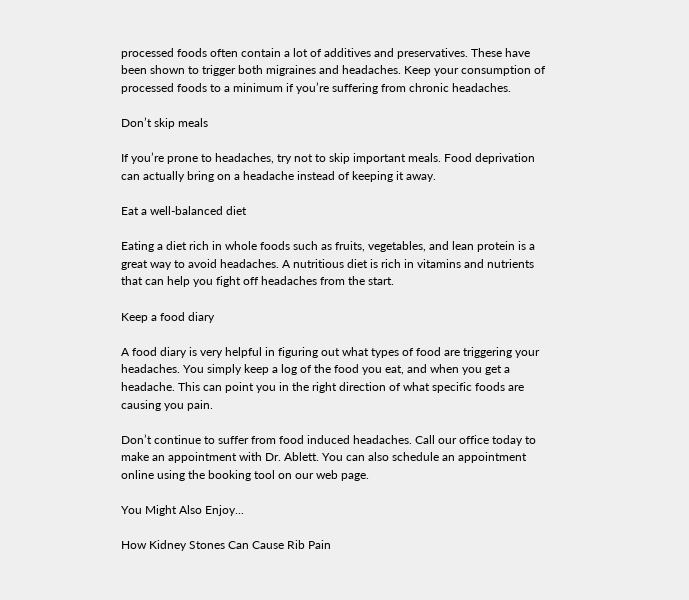processed foods often contain a lot of additives and preservatives. These have been shown to trigger both migraines and headaches. Keep your consumption of processed foods to a minimum if you’re suffering from chronic headaches.

Don’t skip meals

If you’re prone to headaches, try not to skip important meals. Food deprivation can actually bring on a headache instead of keeping it away.

Eat a well-balanced diet

Eating a diet rich in whole foods such as fruits, vegetables, and lean protein is a great way to avoid headaches. A nutritious diet is rich in vitamins and nutrients that can help you fight off headaches from the start.

Keep a food diary

A food diary is very helpful in figuring out what types of food are triggering your headaches. You simply keep a log of the food you eat, and when you get a headache. This can point you in the right direction of what specific foods are causing you pain.

Don’t continue to suffer from food induced headaches. Call our office today to make an appointment with Dr. Ablett. You can also schedule an appointment online using the booking tool on our web page.

You Might Also Enjoy...

How Kidney Stones Can Cause Rib Pain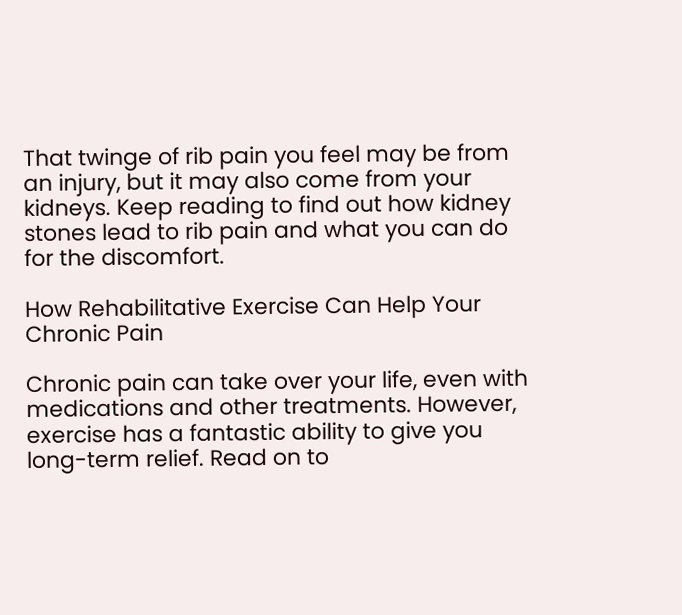That twinge of rib pain you feel may be from an injury, but it may also come from your kidneys. Keep reading to find out how kidney stones lead to rib pain and what you can do for the discomfort.

How Rehabilitative Exercise Can Help Your Chronic Pain

Chronic pain can take over your life, even with medications and other treatments. However, exercise has a fantastic ability to give you long-term relief. Read on to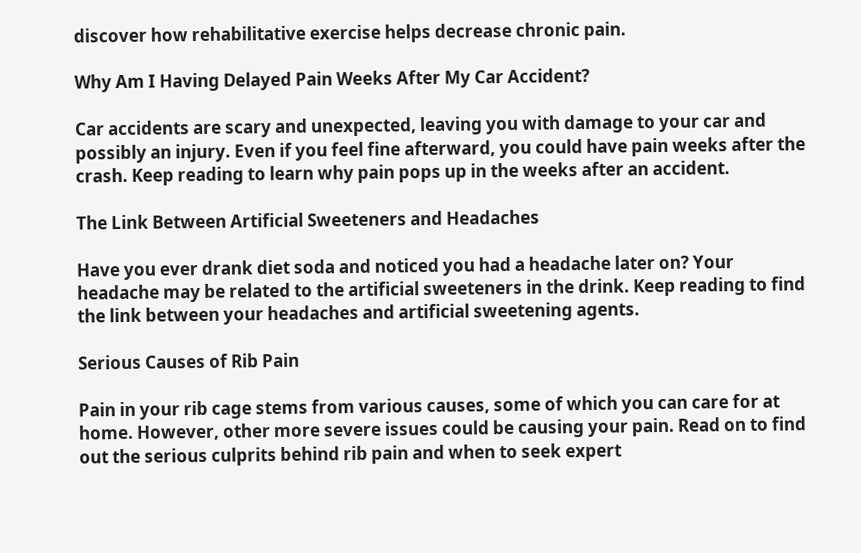discover how rehabilitative exercise helps decrease chronic pain.

Why Am I Having Delayed Pain Weeks After My Car Accident?

Car accidents are scary and unexpected, leaving you with damage to your car and possibly an injury. Even if you feel fine afterward, you could have pain weeks after the crash. Keep reading to learn why pain pops up in the weeks after an accident.

The Link Between Artificial Sweeteners and Headaches

Have you ever drank diet soda and noticed you had a headache later on? Your headache may be related to the artificial sweeteners in the drink. Keep reading to find the link between your headaches and artificial sweetening agents.

Serious Causes of Rib Pain

Pain in your rib cage stems from various causes, some of which you can care for at home. However, other more severe issues could be causing your pain. Read on to find out the serious culprits behind rib pain and when to seek expert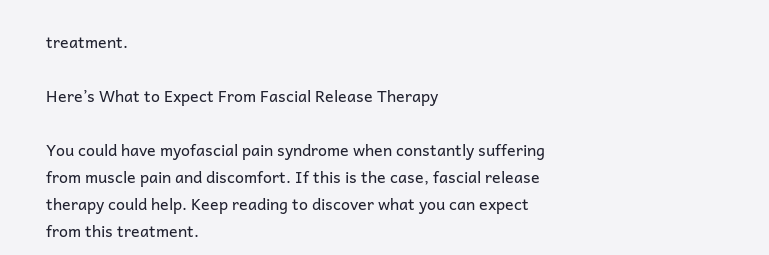treatment.

Here’s What to Expect From Fascial Release Therapy

You could have myofascial pain syndrome when constantly suffering from muscle pain and discomfort. If this is the case, fascial release therapy could help. Keep reading to discover what you can expect from this treatment.